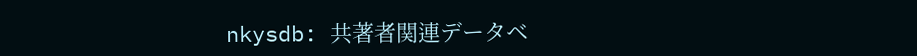nkysdb: 共著者関連データベ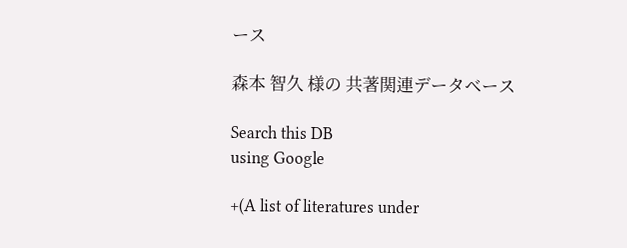ース

森本 智久 様の 共著関連データベース

Search this DB
using Google

+(A list of literatures under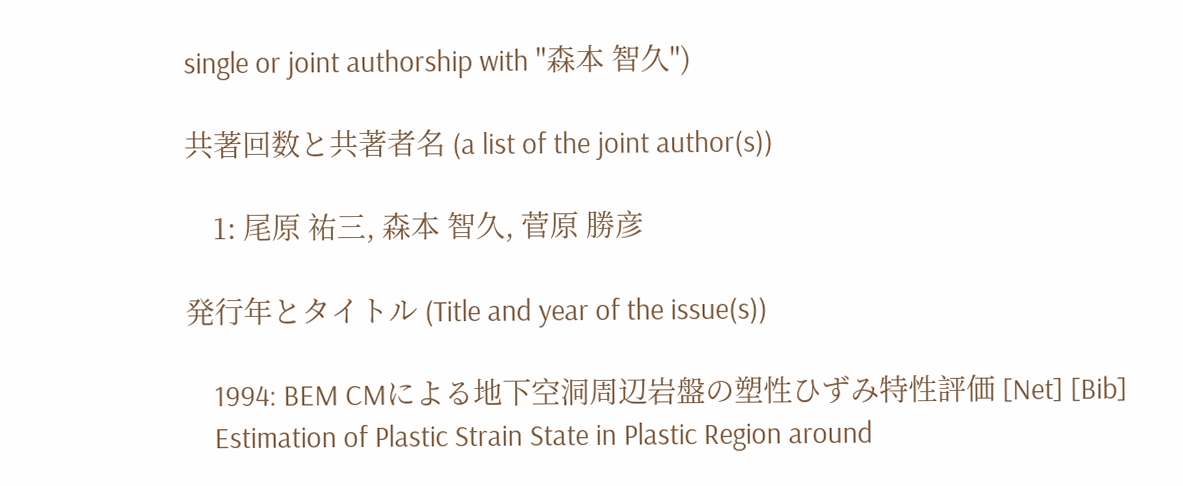single or joint authorship with "森本 智久")

共著回数と共著者名 (a list of the joint author(s))

    1: 尾原 祐三, 森本 智久, 菅原 勝彦

発行年とタイトル (Title and year of the issue(s))

    1994: BEM CMによる地下空洞周辺岩盤の塑性ひずみ特性評価 [Net] [Bib]
    Estimation of Plastic Strain State in Plastic Region around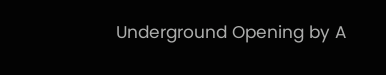Underground Opening by A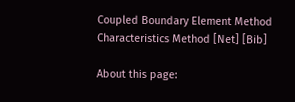Coupled Boundary Element Method Characteristics Method [Net] [Bib]

About this page: